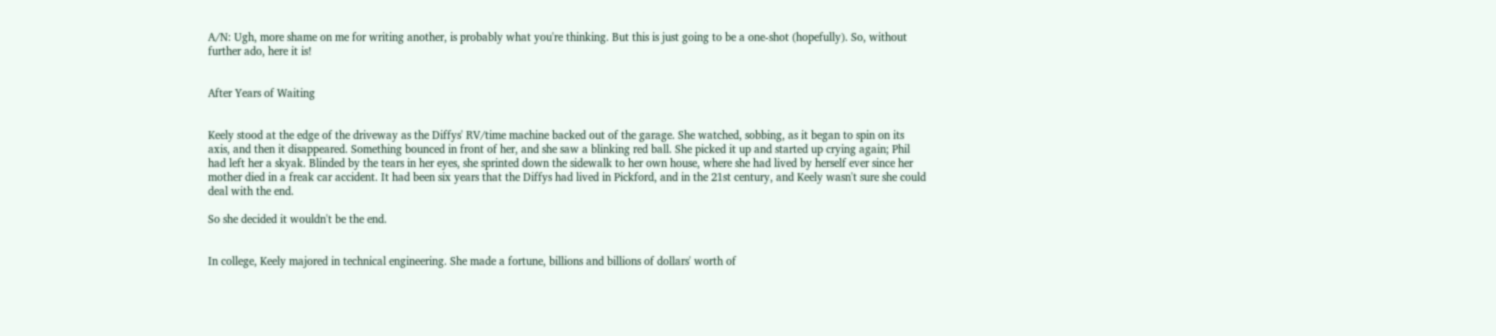A/N: Ugh, more shame on me for writing another, is probably what you're thinking. But this is just going to be a one-shot (hopefully). So, without further ado, here it is!


After Years of Waiting


Keely stood at the edge of the driveway as the Diffys' RV/time machine backed out of the garage. She watched, sobbing, as it began to spin on its axis, and then it disappeared. Something bounced in front of her, and she saw a blinking red ball. She picked it up and started up crying again; Phil had left her a skyak. Blinded by the tears in her eyes, she sprinted down the sidewalk to her own house, where she had lived by herself ever since her mother died in a freak car accident. It had been six years that the Diffys had lived in Pickford, and in the 21st century, and Keely wasn't sure she could deal with the end.

So she decided it wouldn't be the end.


In college, Keely majored in technical engineering. She made a fortune, billions and billions of dollars' worth of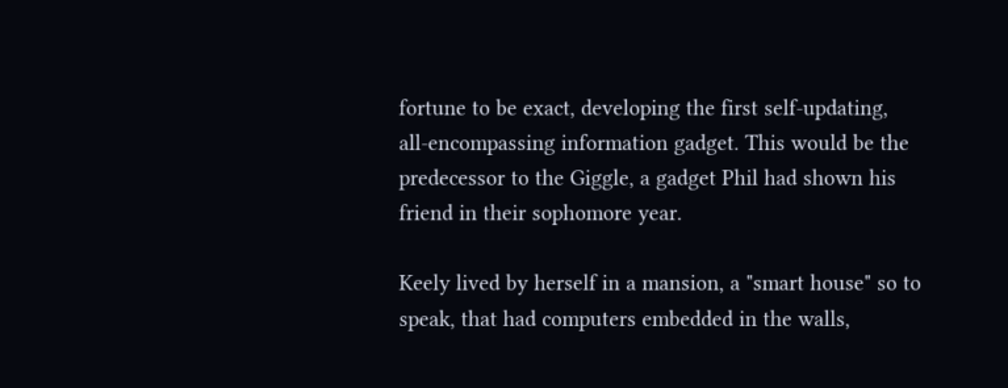fortune to be exact, developing the first self-updating, all-encompassing information gadget. This would be the predecessor to the Giggle, a gadget Phil had shown his friend in their sophomore year.

Keely lived by herself in a mansion, a "smart house" so to speak, that had computers embedded in the walls,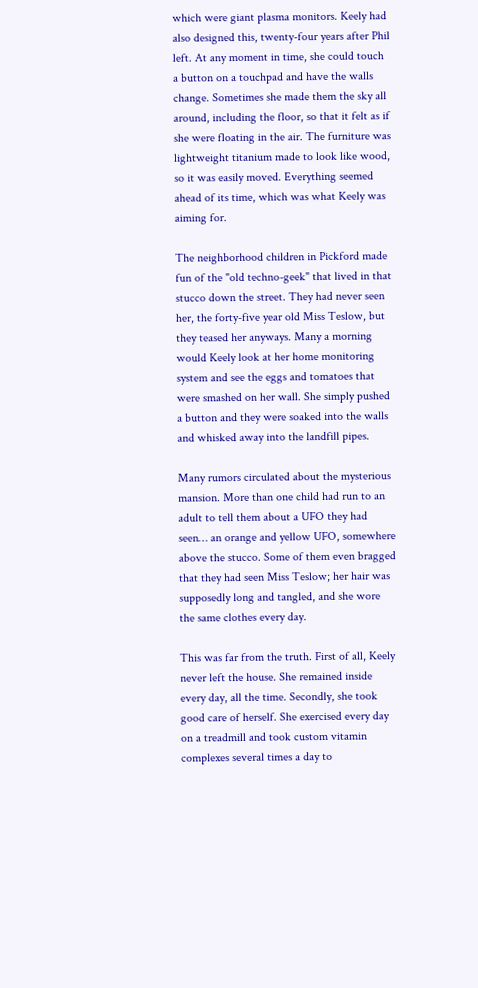which were giant plasma monitors. Keely had also designed this, twenty-four years after Phil left. At any moment in time, she could touch a button on a touchpad and have the walls change. Sometimes she made them the sky all around, including the floor, so that it felt as if she were floating in the air. The furniture was lightweight titanium made to look like wood, so it was easily moved. Everything seemed ahead of its time, which was what Keely was aiming for.

The neighborhood children in Pickford made fun of the "old techno-geek" that lived in that stucco down the street. They had never seen her, the forty-five year old Miss Teslow, but they teased her anyways. Many a morning would Keely look at her home monitoring system and see the eggs and tomatoes that were smashed on her wall. She simply pushed a button and they were soaked into the walls and whisked away into the landfill pipes.

Many rumors circulated about the mysterious mansion. More than one child had run to an adult to tell them about a UFO they had seen… an orange and yellow UFO, somewhere above the stucco. Some of them even bragged that they had seen Miss Teslow; her hair was supposedly long and tangled, and she wore the same clothes every day.

This was far from the truth. First of all, Keely never left the house. She remained inside every day, all the time. Secondly, she took good care of herself. She exercised every day on a treadmill and took custom vitamin complexes several times a day to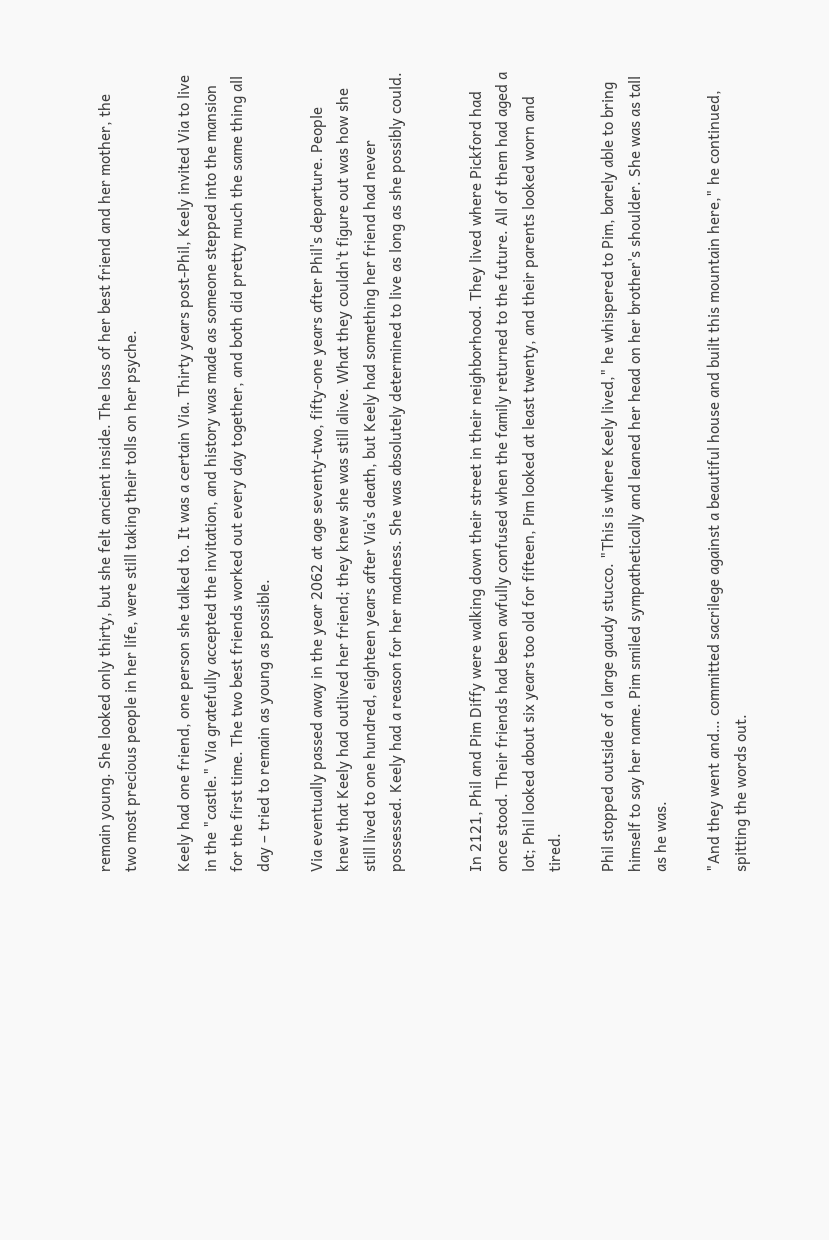remain young. She looked only thirty, but she felt ancient inside. The loss of her best friend and her mother, the two most precious people in her life, were still taking their tolls on her psyche.

Keely had one friend, one person she talked to. It was a certain Via. Thirty years post-Phil, Keely invited Via to live in the "castle." Via gratefully accepted the invitation, and history was made as someone stepped into the mansion for the first time. The two best friends worked out every day together, and both did pretty much the same thing all day – tried to remain as young as possible.

Via eventually passed away in the year 2062 at age seventy-two, fifty-one years after Phil's departure. People knew that Keely had outlived her friend; they knew she was still alive. What they couldn't figure out was how she still lived to one hundred, eighteen years after Via's death, but Keely had something her friend had never possessed. Keely had a reason for her madness. She was absolutely determined to live as long as she possibly could.


In 2121, Phil and Pim Diffy were walking down their street in their neighborhood. They lived where Pickford had once stood. Their friends had been awfully confused when the family returned to the future. All of them had aged a lot; Phil looked about six years too old for fifteen, Pim looked at least twenty, and their parents looked worn and tired.

Phil stopped outside of a large gaudy stucco. "This is where Keely lived," he whispered to Pim, barely able to bring himself to say her name. Pim smiled sympathetically and leaned her head on her brother's shoulder. She was as tall as he was.

"And they went and… committed sacrilege against a beautiful house and built this mountain here," he continued, spitting the words out.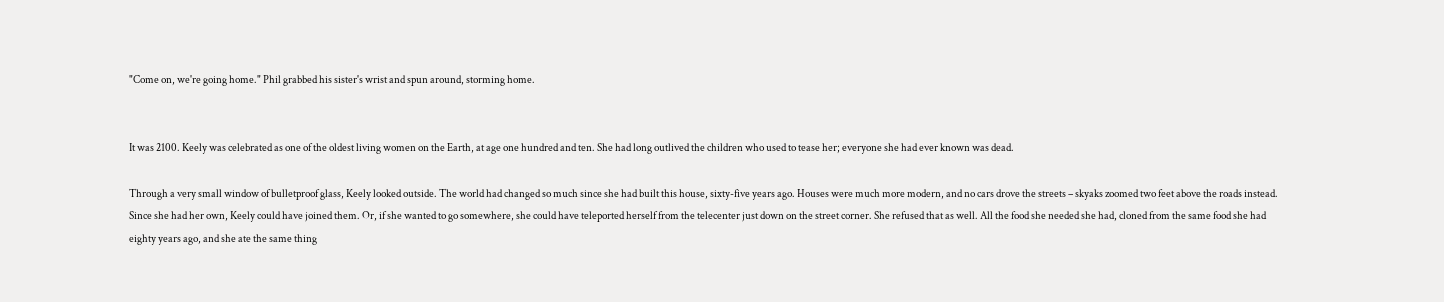"Come on, we're going home." Phil grabbed his sister's wrist and spun around, storming home.


It was 2100. Keely was celebrated as one of the oldest living women on the Earth, at age one hundred and ten. She had long outlived the children who used to tease her; everyone she had ever known was dead.

Through a very small window of bulletproof glass, Keely looked outside. The world had changed so much since she had built this house, sixty-five years ago. Houses were much more modern, and no cars drove the streets – skyaks zoomed two feet above the roads instead. Since she had her own, Keely could have joined them. Or, if she wanted to go somewhere, she could have teleported herself from the telecenter just down on the street corner. She refused that as well. All the food she needed she had, cloned from the same food she had eighty years ago, and she ate the same thing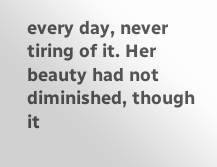every day, never tiring of it. Her beauty had not diminished, though it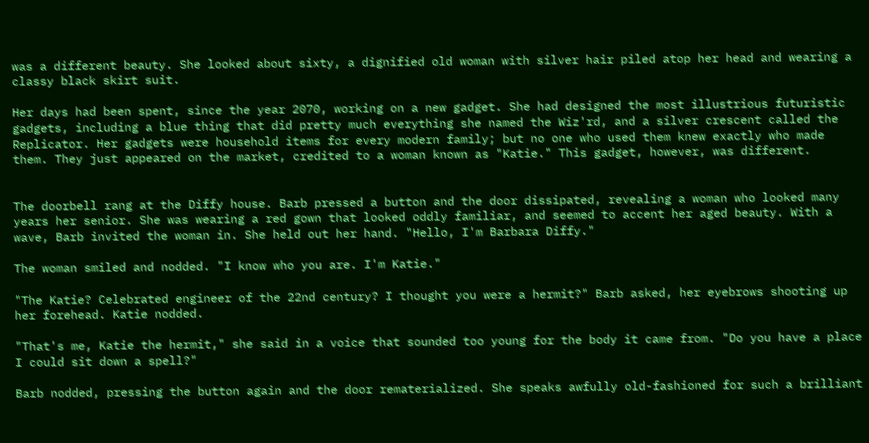was a different beauty. She looked about sixty, a dignified old woman with silver hair piled atop her head and wearing a classy black skirt suit.

Her days had been spent, since the year 2070, working on a new gadget. She had designed the most illustrious futuristic gadgets, including a blue thing that did pretty much everything she named the Wiz'rd, and a silver crescent called the Replicator. Her gadgets were household items for every modern family; but no one who used them knew exactly who made them. They just appeared on the market, credited to a woman known as "Katie." This gadget, however, was different.


The doorbell rang at the Diffy house. Barb pressed a button and the door dissipated, revealing a woman who looked many years her senior. She was wearing a red gown that looked oddly familiar, and seemed to accent her aged beauty. With a wave, Barb invited the woman in. She held out her hand. "Hello, I'm Barbara Diffy."

The woman smiled and nodded. "I know who you are. I'm Katie."

"The Katie? Celebrated engineer of the 22nd century? I thought you were a hermit?" Barb asked, her eyebrows shooting up her forehead. Katie nodded.

"That's me, Katie the hermit," she said in a voice that sounded too young for the body it came from. "Do you have a place I could sit down a spell?"

Barb nodded, pressing the button again and the door rematerialized. She speaks awfully old-fashioned for such a brilliant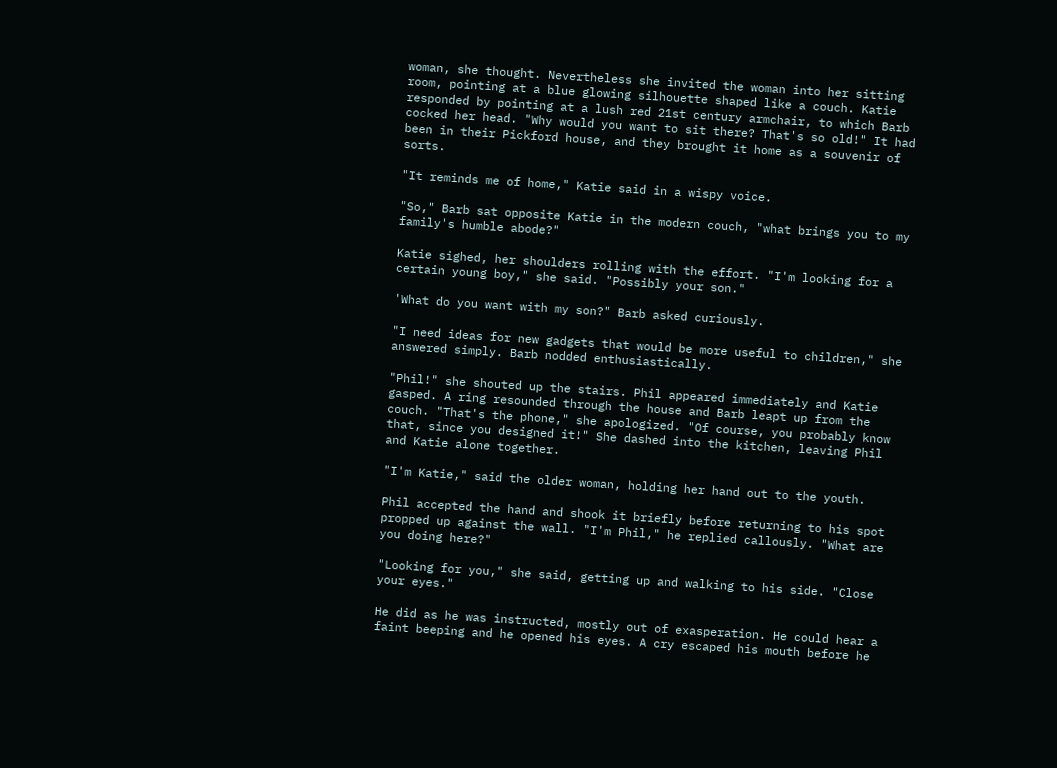woman, she thought. Nevertheless she invited the woman into her sitting room, pointing at a blue glowing silhouette shaped like a couch. Katie responded by pointing at a lush red 21st century armchair, to which Barb cocked her head. "Why would you want to sit there? That's so old!" It had been in their Pickford house, and they brought it home as a souvenir of sorts.

"It reminds me of home," Katie said in a wispy voice.

"So," Barb sat opposite Katie in the modern couch, "what brings you to my family's humble abode?"

Katie sighed, her shoulders rolling with the effort. "I'm looking for a certain young boy," she said. "Possibly your son."

'What do you want with my son?" Barb asked curiously.

"I need ideas for new gadgets that would be more useful to children," she answered simply. Barb nodded enthusiastically.

"Phil!" she shouted up the stairs. Phil appeared immediately and Katie gasped. A ring resounded through the house and Barb leapt up from the couch. "That's the phone," she apologized. "Of course, you probably know that, since you designed it!" She dashed into the kitchen, leaving Phil and Katie alone together.

"I'm Katie," said the older woman, holding her hand out to the youth.

Phil accepted the hand and shook it briefly before returning to his spot propped up against the wall. "I'm Phil," he replied callously. "What are you doing here?"

"Looking for you," she said, getting up and walking to his side. "Close your eyes."

He did as he was instructed, mostly out of exasperation. He could hear a faint beeping and he opened his eyes. A cry escaped his mouth before he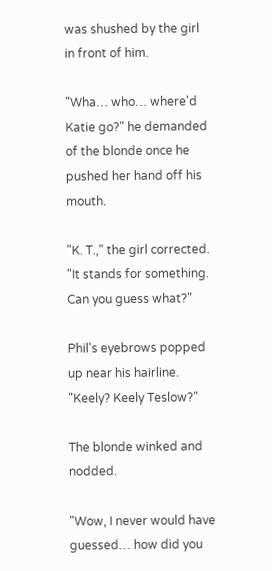was shushed by the girl in front of him.

"Wha… who… where'd Katie go?" he demanded of the blonde once he pushed her hand off his mouth.

"K. T.," the girl corrected. "It stands for something. Can you guess what?"

Phil's eyebrows popped up near his hairline. "Keely? Keely Teslow?"

The blonde winked and nodded.

"Wow, I never would have guessed… how did you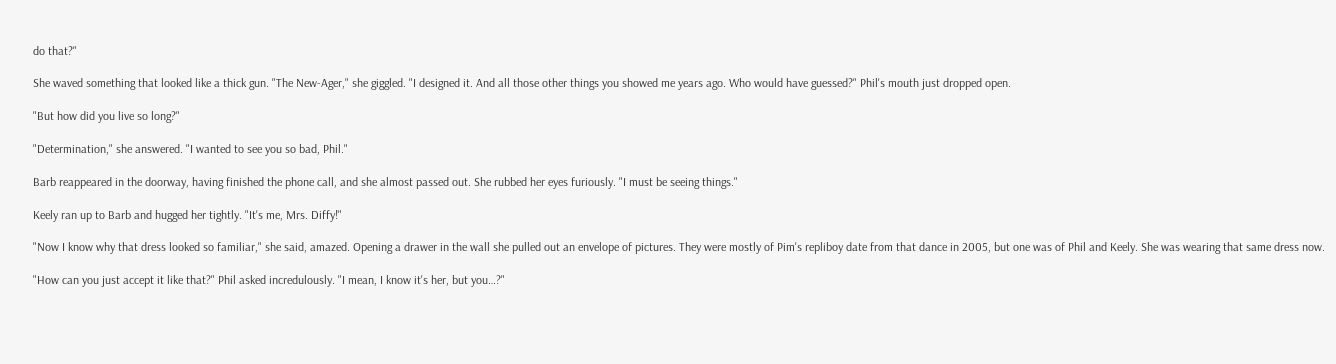do that?"

She waved something that looked like a thick gun. "The New-Ager," she giggled. "I designed it. And all those other things you showed me years ago. Who would have guessed?" Phil's mouth just dropped open.

"But how did you live so long?"

"Determination," she answered. "I wanted to see you so bad, Phil."

Barb reappeared in the doorway, having finished the phone call, and she almost passed out. She rubbed her eyes furiously. "I must be seeing things."

Keely ran up to Barb and hugged her tightly. "It's me, Mrs. Diffy!"

"Now I know why that dress looked so familiar," she said, amazed. Opening a drawer in the wall she pulled out an envelope of pictures. They were mostly of Pim's repliboy date from that dance in 2005, but one was of Phil and Keely. She was wearing that same dress now.

"How can you just accept it like that?" Phil asked incredulously. "I mean, I know it's her, but you…?"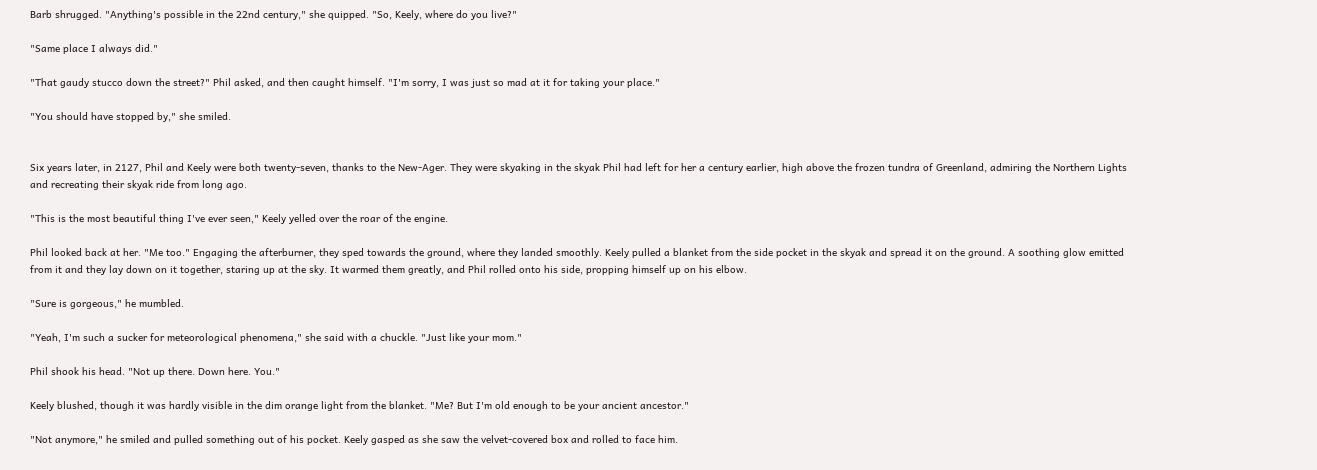Barb shrugged. "Anything's possible in the 22nd century," she quipped. "So, Keely, where do you live?"

"Same place I always did."

"That gaudy stucco down the street?" Phil asked, and then caught himself. "I'm sorry, I was just so mad at it for taking your place."

"You should have stopped by," she smiled.


Six years later, in 2127, Phil and Keely were both twenty-seven, thanks to the New-Ager. They were skyaking in the skyak Phil had left for her a century earlier, high above the frozen tundra of Greenland, admiring the Northern Lights and recreating their skyak ride from long ago.

"This is the most beautiful thing I've ever seen," Keely yelled over the roar of the engine.

Phil looked back at her. "Me too." Engaging the afterburner, they sped towards the ground, where they landed smoothly. Keely pulled a blanket from the side pocket in the skyak and spread it on the ground. A soothing glow emitted from it and they lay down on it together, staring up at the sky. It warmed them greatly, and Phil rolled onto his side, propping himself up on his elbow.

"Sure is gorgeous," he mumbled.

"Yeah, I'm such a sucker for meteorological phenomena," she said with a chuckle. "Just like your mom."

Phil shook his head. "Not up there. Down here. You."

Keely blushed, though it was hardly visible in the dim orange light from the blanket. "Me? But I'm old enough to be your ancient ancestor."

"Not anymore," he smiled and pulled something out of his pocket. Keely gasped as she saw the velvet-covered box and rolled to face him.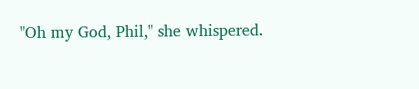"Oh my God, Phil," she whispered.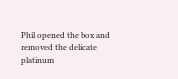Phil opened the box and removed the delicate platinum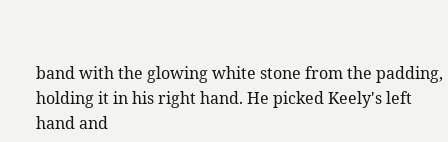band with the glowing white stone from the padding, holding it in his right hand. He picked Keely's left hand and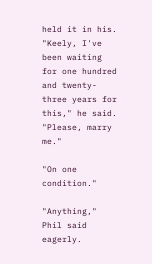held it in his. "Keely, I've been waiting for one hundred and twenty-three years for this," he said. "Please, marry me."

"On one condition."

"Anything," Phil said eagerly.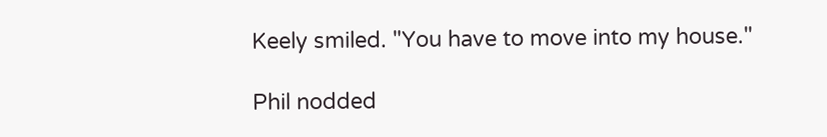Keely smiled. "You have to move into my house."

Phil nodded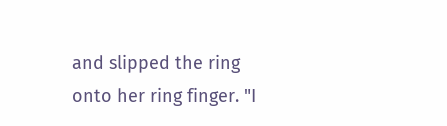and slipped the ring onto her ring finger. "I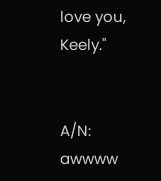love you, Keely."


A/N: awwww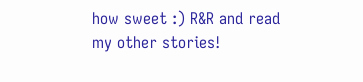how sweet :) R&R and read my other stories!